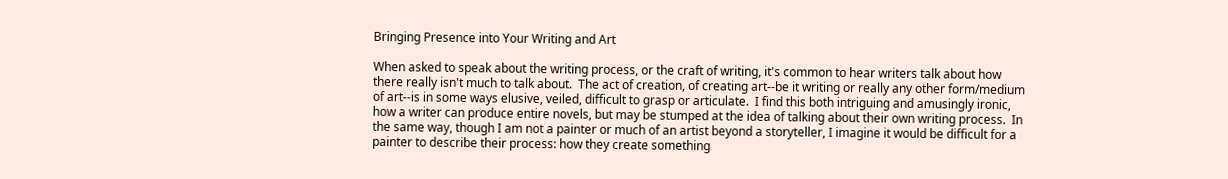Bringing Presence into Your Writing and Art

When asked to speak about the writing process, or the craft of writing, it's common to hear writers talk about how there really isn't much to talk about.  The act of creation, of creating art--be it writing or really any other form/medium of art--is in some ways elusive, veiled, difficult to grasp or articulate.  I find this both intriguing and amusingly ironic, how a writer can produce entire novels, but may be stumped at the idea of talking about their own writing process.  In the same way, though I am not a painter or much of an artist beyond a storyteller, I imagine it would be difficult for a painter to describe their process: how they create something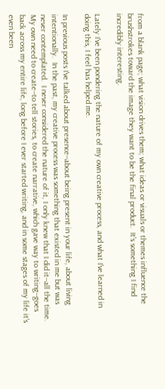from a blank page; what vision drives them; what ideas or visuals or themes influence the brushstrokes toward the image they want to be the final product.  It's something I find incredibly interesting.

Lately I've been pondering the nature of my own creative process, and what I've learned in doing this, I feel has helped me.

In previous posts I've talked about presence--about being present in your life, about living intentionally.  In the past, my creative process was something that existed in me but was never contemplated.  I never considered the nature of it, I only knew that I did it--all the time.  My own need to create--to tell stories, to create narrative, which gave way to writing--goes back across my entire life, long before I ever started writing, and in some stages of my life it's even been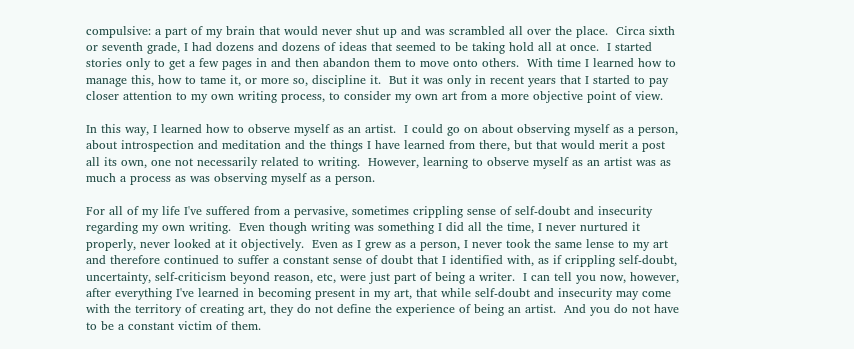compulsive: a part of my brain that would never shut up and was scrambled all over the place.  Circa sixth or seventh grade, I had dozens and dozens of ideas that seemed to be taking hold all at once.  I started stories only to get a few pages in and then abandon them to move onto others.  With time I learned how to manage this, how to tame it, or more so, discipline it.  But it was only in recent years that I started to pay closer attention to my own writing process, to consider my own art from a more objective point of view.

In this way, I learned how to observe myself as an artist.  I could go on about observing myself as a person, about introspection and meditation and the things I have learned from there, but that would merit a post all its own, one not necessarily related to writing.  However, learning to observe myself as an artist was as much a process as was observing myself as a person.

For all of my life I've suffered from a pervasive, sometimes crippling sense of self-doubt and insecurity regarding my own writing.  Even though writing was something I did all the time, I never nurtured it properly, never looked at it objectively.  Even as I grew as a person, I never took the same lense to my art and therefore continued to suffer a constant sense of doubt that I identified with, as if crippling self-doubt, uncertainty, self-criticism beyond reason, etc, were just part of being a writer.  I can tell you now, however, after everything I've learned in becoming present in my art, that while self-doubt and insecurity may come with the territory of creating art, they do not define the experience of being an artist.  And you do not have to be a constant victim of them.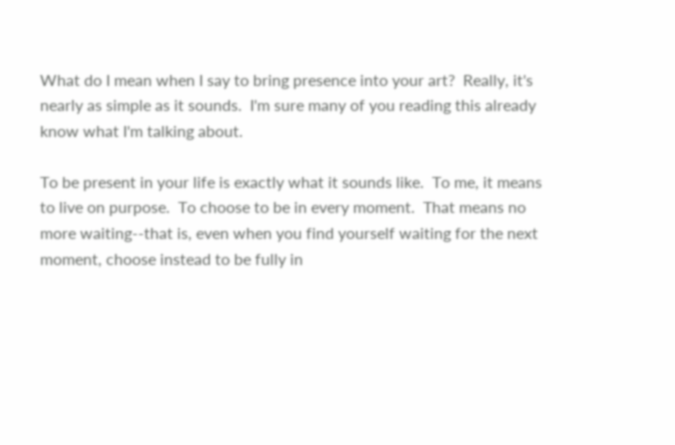What do I mean when I say to bring presence into your art?  Really, it's nearly as simple as it sounds.  I'm sure many of you reading this already know what I'm talking about.

To be present in your life is exactly what it sounds like.  To me, it means to live on purpose.  To choose to be in every moment.  That means no more waiting--that is, even when you find yourself waiting for the next moment, choose instead to be fully in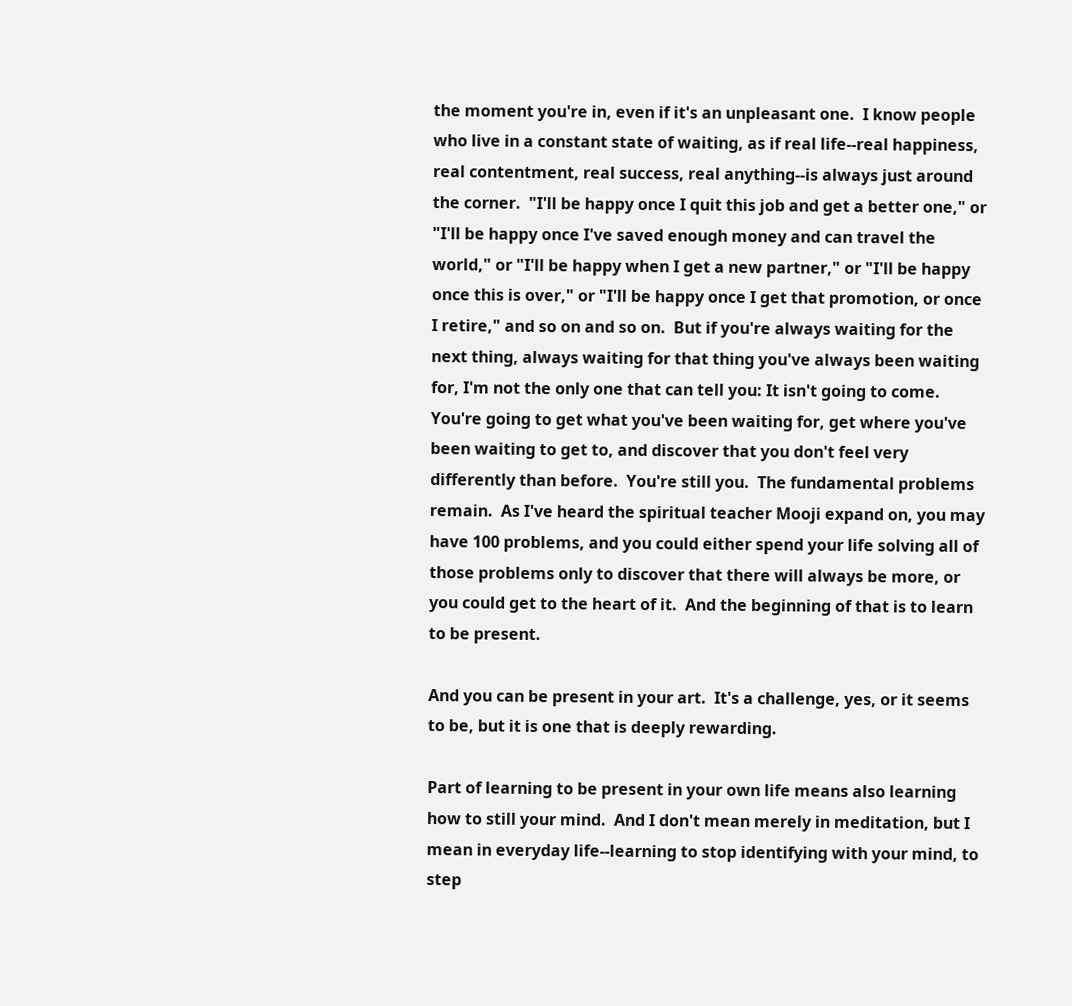the moment you're in, even if it's an unpleasant one.  I know people who live in a constant state of waiting, as if real life--real happiness, real contentment, real success, real anything--is always just around the corner.  "I'll be happy once I quit this job and get a better one," or "I'll be happy once I've saved enough money and can travel the world," or "I'll be happy when I get a new partner," or "I'll be happy once this is over," or "I'll be happy once I get that promotion, or once I retire," and so on and so on.  But if you're always waiting for the next thing, always waiting for that thing you've always been waiting for, I'm not the only one that can tell you: It isn't going to come.  You're going to get what you've been waiting for, get where you've been waiting to get to, and discover that you don't feel very differently than before.  You're still you.  The fundamental problems remain.  As I've heard the spiritual teacher Mooji expand on, you may have 100 problems, and you could either spend your life solving all of those problems only to discover that there will always be more, or you could get to the heart of it.  And the beginning of that is to learn to be present.

And you can be present in your art.  It's a challenge, yes, or it seems to be, but it is one that is deeply rewarding.

Part of learning to be present in your own life means also learning how to still your mind.  And I don't mean merely in meditation, but I mean in everyday life--learning to stop identifying with your mind, to step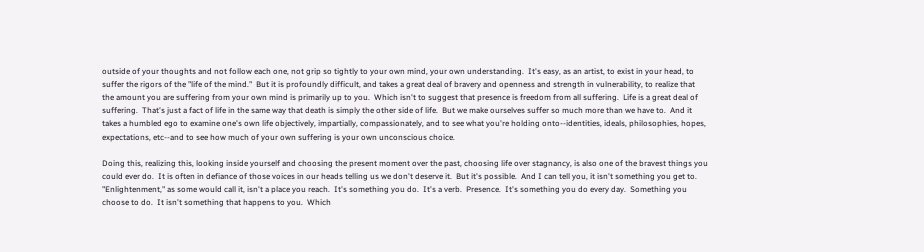outside of your thoughts and not follow each one, not grip so tightly to your own mind, your own understanding.  It's easy, as an artist, to exist in your head, to suffer the rigors of the "life of the mind."  But it is profoundly difficult, and takes a great deal of bravery and openness and strength in vulnerability, to realize that the amount you are suffering from your own mind is primarily up to you.  Which isn't to suggest that presence is freedom from all suffering.  Life is a great deal of suffering.  That's just a fact of life in the same way that death is simply the other side of life.  But we make ourselves suffer so much more than we have to.  And it takes a humbled ego to examine one's own life objectively, impartially, compassionately, and to see what you're holding onto--identities, ideals, philosophies, hopes, expectations, etc--and to see how much of your own suffering is your own unconscious choice.

Doing this, realizing this, looking inside yourself and choosing the present moment over the past, choosing life over stagnancy, is also one of the bravest things you could ever do.  It is often in defiance of those voices in our heads telling us we don't deserve it.  But it's possible.  And I can tell you, it isn't something you get to.  "Enlightenment," as some would call it, isn't a place you reach.  It's something you do.  It's a verb.  Presence.  It's something you do every day.  Something you choose to do.  It isn't something that happens to you.  Which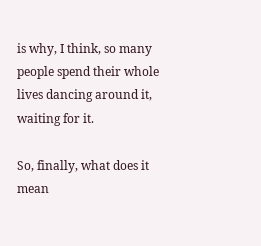is why, I think, so many people spend their whole lives dancing around it, waiting for it.

So, finally, what does it mean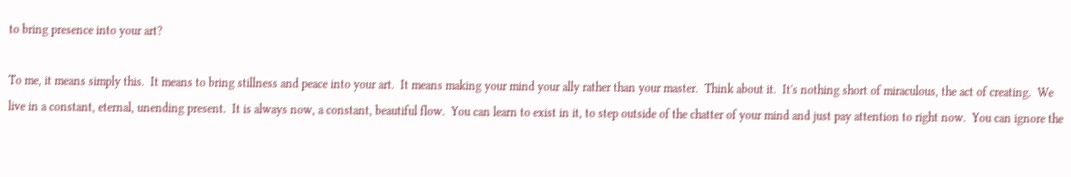to bring presence into your art?

To me, it means simply this.  It means to bring stillness and peace into your art.  It means making your mind your ally rather than your master.  Think about it.  It's nothing short of miraculous, the act of creating.  We live in a constant, eternal, unending present.  It is always now, a constant, beautiful flow.  You can learn to exist in it, to step outside of the chatter of your mind and just pay attention to right now.  You can ignore the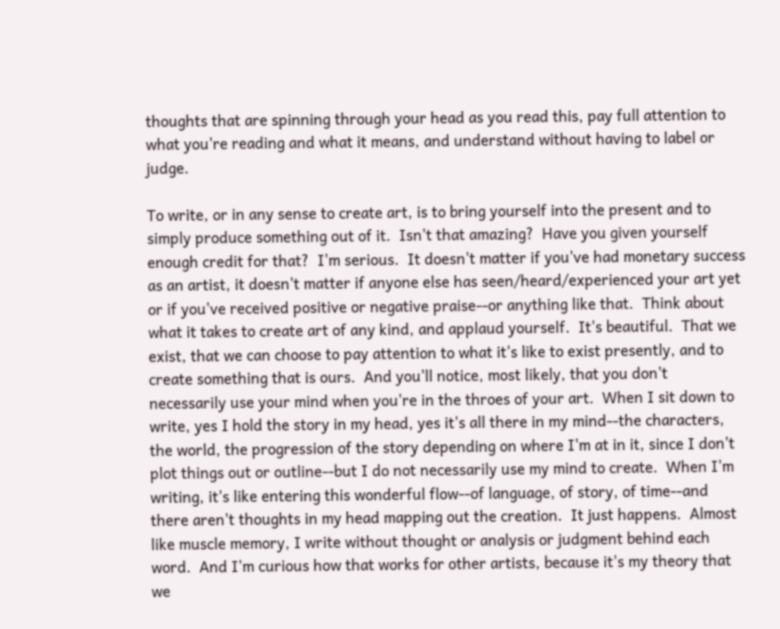thoughts that are spinning through your head as you read this, pay full attention to what you're reading and what it means, and understand without having to label or judge.

To write, or in any sense to create art, is to bring yourself into the present and to simply produce something out of it.  Isn't that amazing?  Have you given yourself enough credit for that?  I'm serious.  It doesn't matter if you've had monetary success as an artist, it doesn't matter if anyone else has seen/heard/experienced your art yet or if you've received positive or negative praise--or anything like that.  Think about what it takes to create art of any kind, and applaud yourself.  It's beautiful.  That we exist, that we can choose to pay attention to what it's like to exist presently, and to create something that is ours.  And you'll notice, most likely, that you don't necessarily use your mind when you're in the throes of your art.  When I sit down to write, yes I hold the story in my head, yes it's all there in my mind--the characters, the world, the progression of the story depending on where I'm at in it, since I don't plot things out or outline--but I do not necessarily use my mind to create.  When I'm writing, it's like entering this wonderful flow--of language, of story, of time--and there aren't thoughts in my head mapping out the creation.  It just happens.  Almost like muscle memory, I write without thought or analysis or judgment behind each word.  And I'm curious how that works for other artists, because it's my theory that we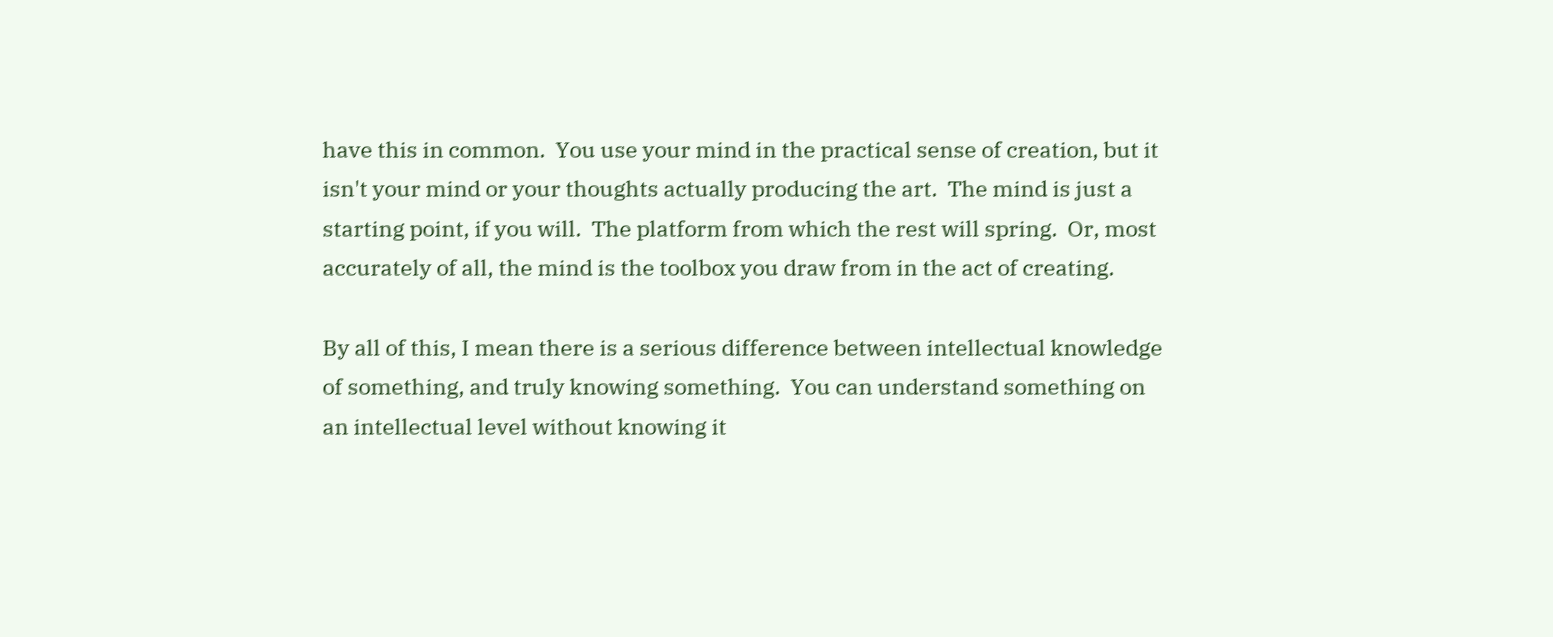have this in common.  You use your mind in the practical sense of creation, but it isn't your mind or your thoughts actually producing the art.  The mind is just a starting point, if you will.  The platform from which the rest will spring.  Or, most accurately of all, the mind is the toolbox you draw from in the act of creating.

By all of this, I mean there is a serious difference between intellectual knowledge of something, and truly knowing something.  You can understand something on an intellectual level without knowing it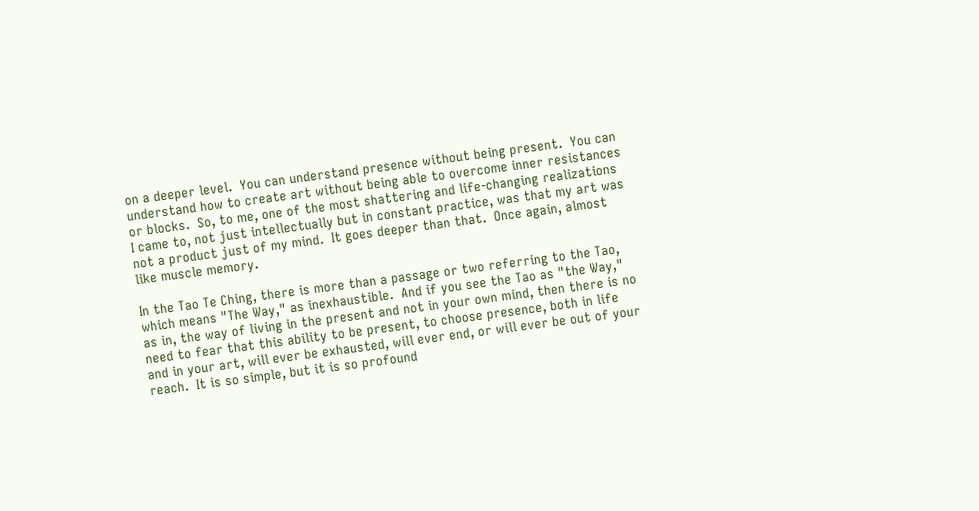on a deeper level.  You can understand presence without being present.  You can understand how to create art without being able to overcome inner resistances or blocks.  So, to me, one of the most shattering and life-changing realizations I came to, not just intellectually but in constant practice, was that my art was not a product just of my mind.  It goes deeper than that.  Once again, almost like muscle memory.

In the Tao Te Ching, there is more than a passage or two referring to the Tao, which means "The Way," as inexhaustible.  And if you see the Tao as "the Way," as in, the way of living in the present and not in your own mind, then there is no need to fear that this ability to be present, to choose presence, both in life and in your art, will ever be exhausted, will ever end, or will ever be out of your reach.  It is so simple, but it is so profound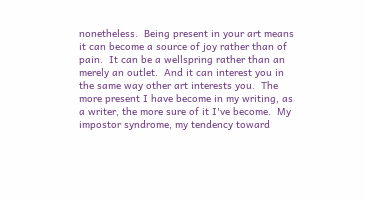nonetheless.  Being present in your art means it can become a source of joy rather than of pain.  It can be a wellspring rather than an merely an outlet.  And it can interest you in the same way other art interests you.  The more present I have become in my writing, as a writer, the more sure of it I've become.  My impostor syndrome, my tendency toward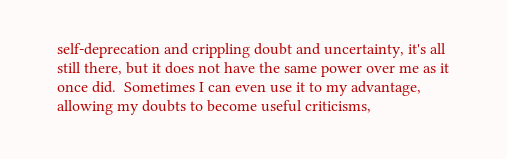self-deprecation and crippling doubt and uncertainty, it's all still there, but it does not have the same power over me as it once did.  Sometimes I can even use it to my advantage, allowing my doubts to become useful criticisms,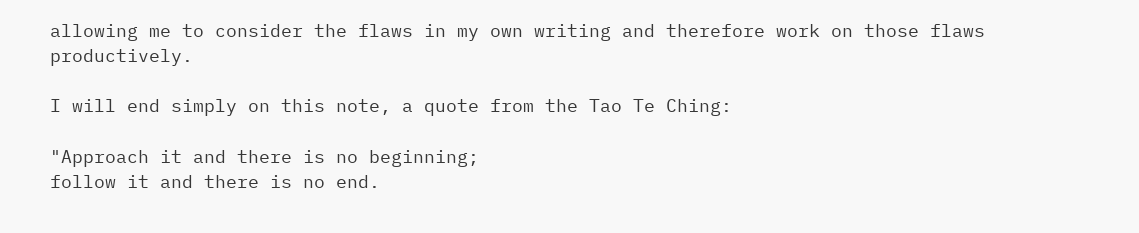allowing me to consider the flaws in my own writing and therefore work on those flaws productively.

I will end simply on this note, a quote from the Tao Te Ching:

"Approach it and there is no beginning;
follow it and there is no end.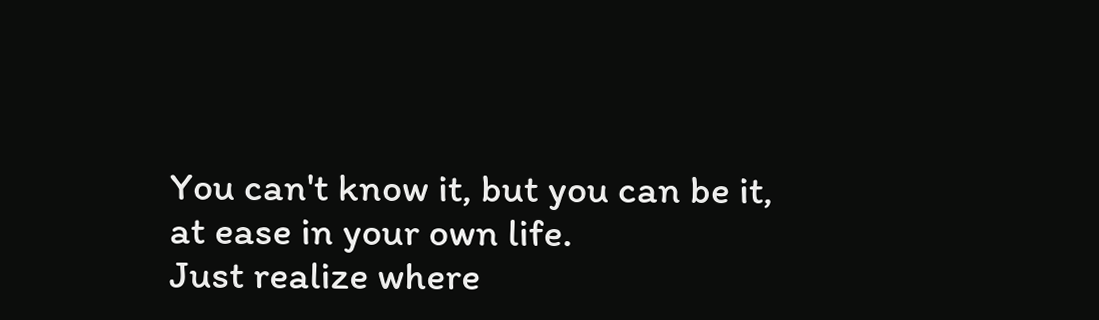You can't know it, but you can be it,
at ease in your own life.
Just realize where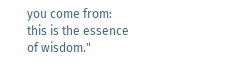you come from:
this is the essence of wisdom."